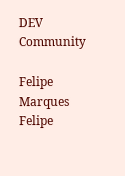DEV Community

Felipe Marques
Felipe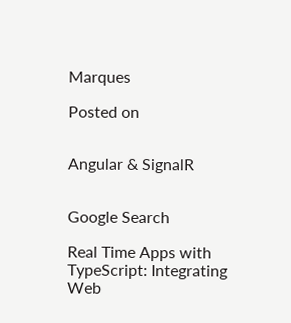Marques

Posted on


Angular & SignalR


Google Search

Real Time Apps with TypeScript: Integrating Web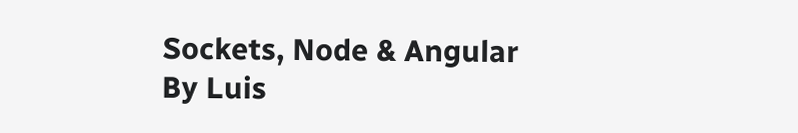Sockets, Node & Angular
By Luis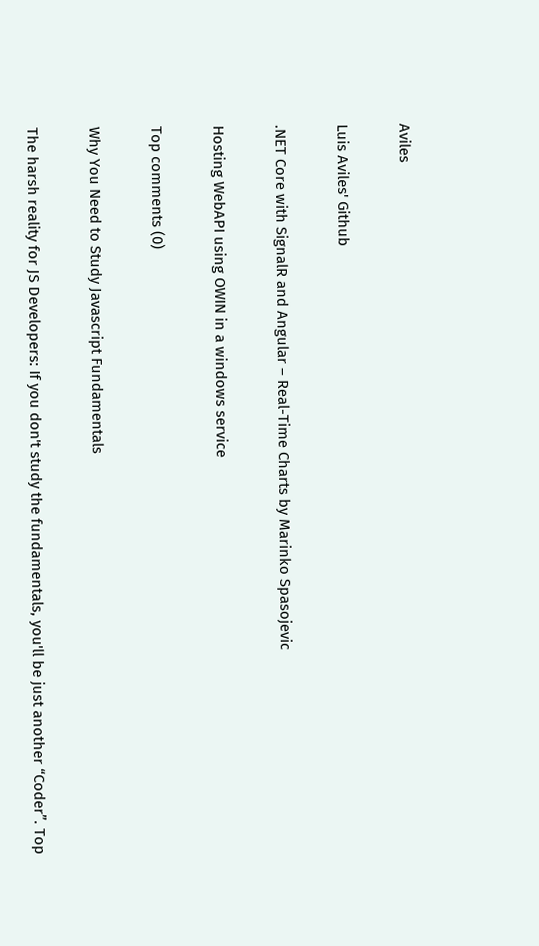Aviles

Luis Aviles' Github

.NET Core with SignalR and Angular – Real-Time Charts by Marinko Spasojevic

Hosting WebAPI using OWIN in a windows service

Top comments (0)

Why You Need to Study Javascript Fundamentals

The harsh reality for JS Developers: If you don't study the fundamentals, you'll be just another “Coder”. Top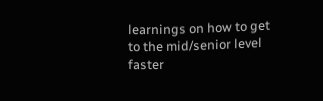learnings on how to get to the mid/senior level faster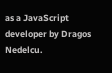as a JavaScript developer by Dragos Nedelcu.